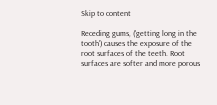Skip to content

Receding gums, ('getting long in the tooth') causes the exposure of the root surfaces of the teeth. Root surfaces are softer and more porous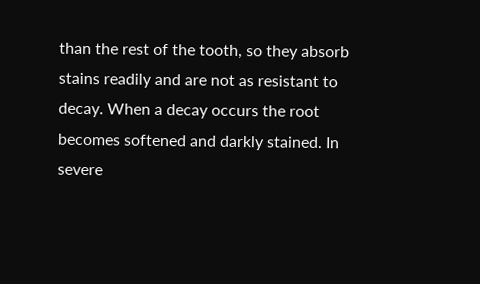than the rest of the tooth, so they absorb stains readily and are not as resistant to decay. When a decay occurs the root becomes softened and darkly stained. In severe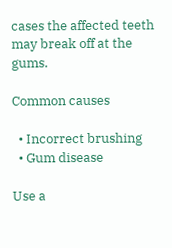cases the affected teeth may break off at the gums.

Common causes

  • Incorrect brushing
  • Gum disease

Use a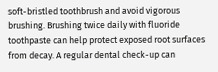soft-bristled toothbrush and avoid vigorous brushing. Brushing twice daily with fluoride toothpaste can help protect exposed root surfaces from decay. A regular dental check-up can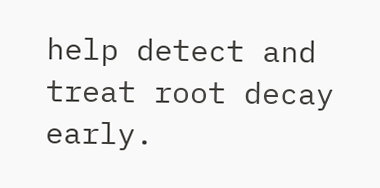help detect and treat root decay early.